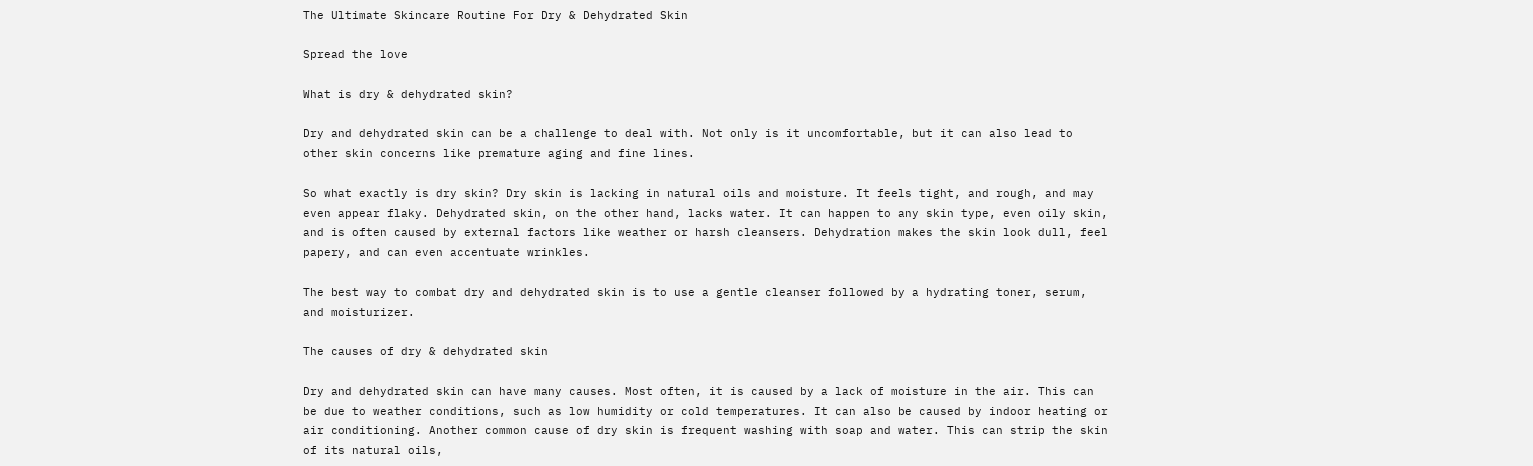The Ultimate Skincare Routine For Dry & Dehydrated Skin

Spread the love

What is dry & dehydrated skin?

Dry and dehydrated skin can be a challenge to deal with. Not only is it uncomfortable, but it can also lead to other skin concerns like premature aging and fine lines.

So what exactly is dry skin? Dry skin is lacking in natural oils and moisture. It feels tight, and rough, and may even appear flaky. Dehydrated skin, on the other hand, lacks water. It can happen to any skin type, even oily skin, and is often caused by external factors like weather or harsh cleansers. Dehydration makes the skin look dull, feel papery, and can even accentuate wrinkles.

The best way to combat dry and dehydrated skin is to use a gentle cleanser followed by a hydrating toner, serum, and moisturizer.

The causes of dry & dehydrated skin

Dry and dehydrated skin can have many causes. Most often, it is caused by a lack of moisture in the air. This can be due to weather conditions, such as low humidity or cold temperatures. It can also be caused by indoor heating or air conditioning. Another common cause of dry skin is frequent washing with soap and water. This can strip the skin of its natural oils,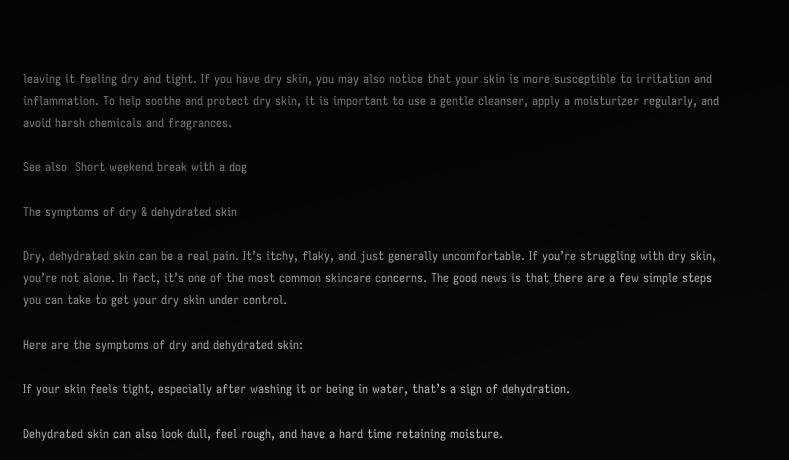leaving it feeling dry and tight. If you have dry skin, you may also notice that your skin is more susceptible to irritation and inflammation. To help soothe and protect dry skin, it is important to use a gentle cleanser, apply a moisturizer regularly, and avoid harsh chemicals and fragrances.

See also  Short weekend break with a dog

The symptoms of dry & dehydrated skin

Dry, dehydrated skin can be a real pain. It’s itchy, flaky, and just generally uncomfortable. If you’re struggling with dry skin, you’re not alone. In fact, it’s one of the most common skincare concerns. The good news is that there are a few simple steps you can take to get your dry skin under control.

Here are the symptoms of dry and dehydrated skin:

If your skin feels tight, especially after washing it or being in water, that’s a sign of dehydration.

Dehydrated skin can also look dull, feel rough, and have a hard time retaining moisture.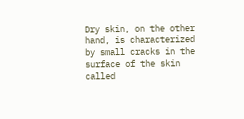Dry skin, on the other hand, is characterized by small cracks in the surface of the skin called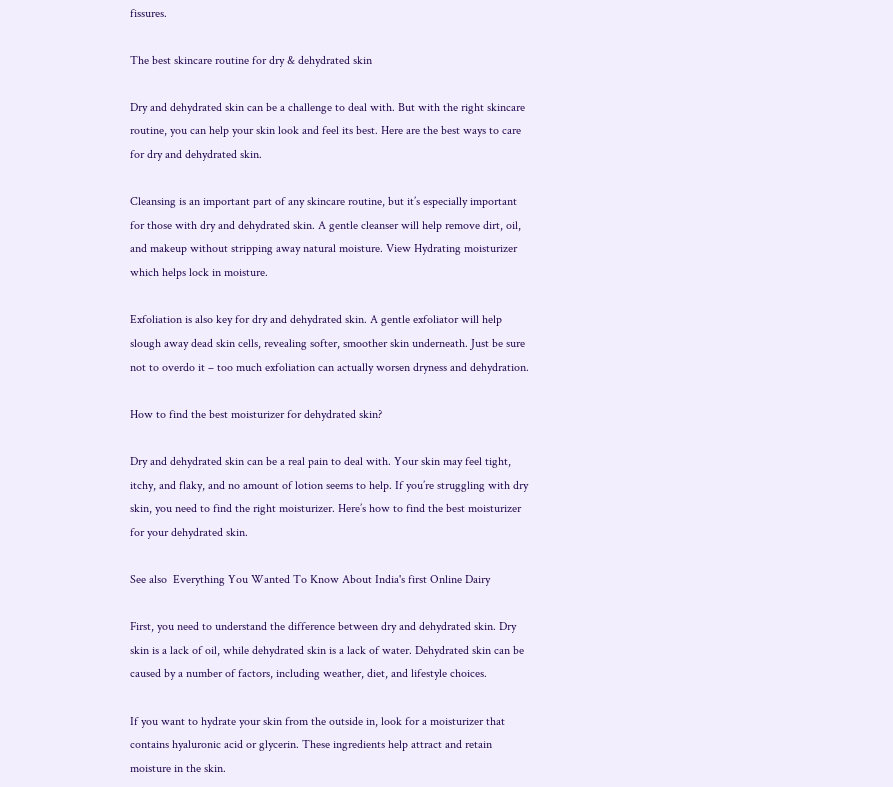fissures.

The best skincare routine for dry & dehydrated skin

Dry and dehydrated skin can be a challenge to deal with. But with the right skincare routine, you can help your skin look and feel its best. Here are the best ways to care for dry and dehydrated skin.

Cleansing is an important part of any skincare routine, but it’s especially important for those with dry and dehydrated skin. A gentle cleanser will help remove dirt, oil, and makeup without stripping away natural moisture. View Hydrating moisturizer which helps lock in moisture.

Exfoliation is also key for dry and dehydrated skin. A gentle exfoliator will help slough away dead skin cells, revealing softer, smoother skin underneath. Just be sure not to overdo it – too much exfoliation can actually worsen dryness and dehydration.

How to find the best moisturizer for dehydrated skin?

Dry and dehydrated skin can be a real pain to deal with. Your skin may feel tight, itchy, and flaky, and no amount of lotion seems to help. If you’re struggling with dry skin, you need to find the right moisturizer. Here’s how to find the best moisturizer for your dehydrated skin.

See also  Everything You Wanted To Know About India's first Online Dairy

First, you need to understand the difference between dry and dehydrated skin. Dry skin is a lack of oil, while dehydrated skin is a lack of water. Dehydrated skin can be caused by a number of factors, including weather, diet, and lifestyle choices.

If you want to hydrate your skin from the outside in, look for a moisturizer that contains hyaluronic acid or glycerin. These ingredients help attract and retain moisture in the skin.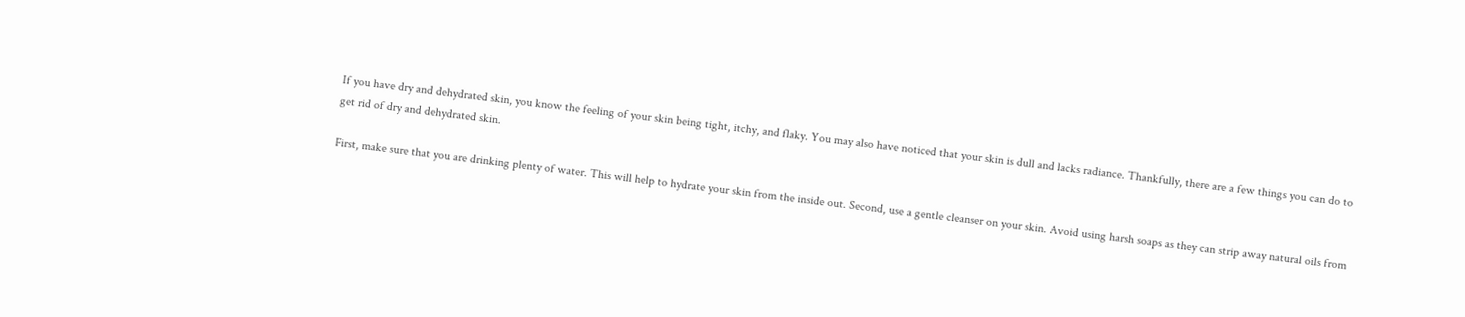If you have dry and dehydrated skin, you know the feeling of your skin being tight, itchy, and flaky. You may also have noticed that your skin is dull and lacks radiance. Thankfully, there are a few things you can do to get rid of dry and dehydrated skin.

First, make sure that you are drinking plenty of water. This will help to hydrate your skin from the inside out. Second, use a gentle cleanser on your skin. Avoid using harsh soaps as they can strip away natural oils from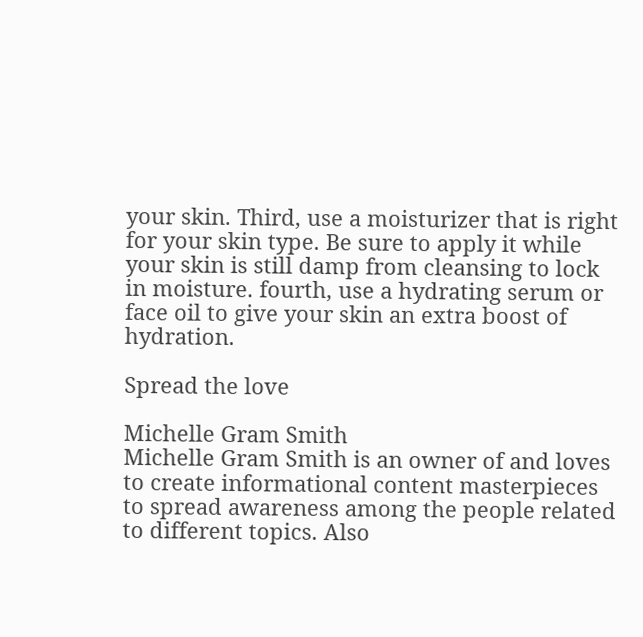your skin. Third, use a moisturizer that is right for your skin type. Be sure to apply it while your skin is still damp from cleansing to lock in moisture. fourth, use a hydrating serum or face oil to give your skin an extra boost of hydration.

Spread the love

Michelle Gram Smith
Michelle Gram Smith is an owner of and loves to create informational content masterpieces to spread awareness among the people related to different topics. Also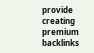provide creating premium backlinks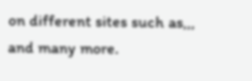on different sites such as,,, and many more.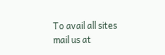To avail all sites mail us at